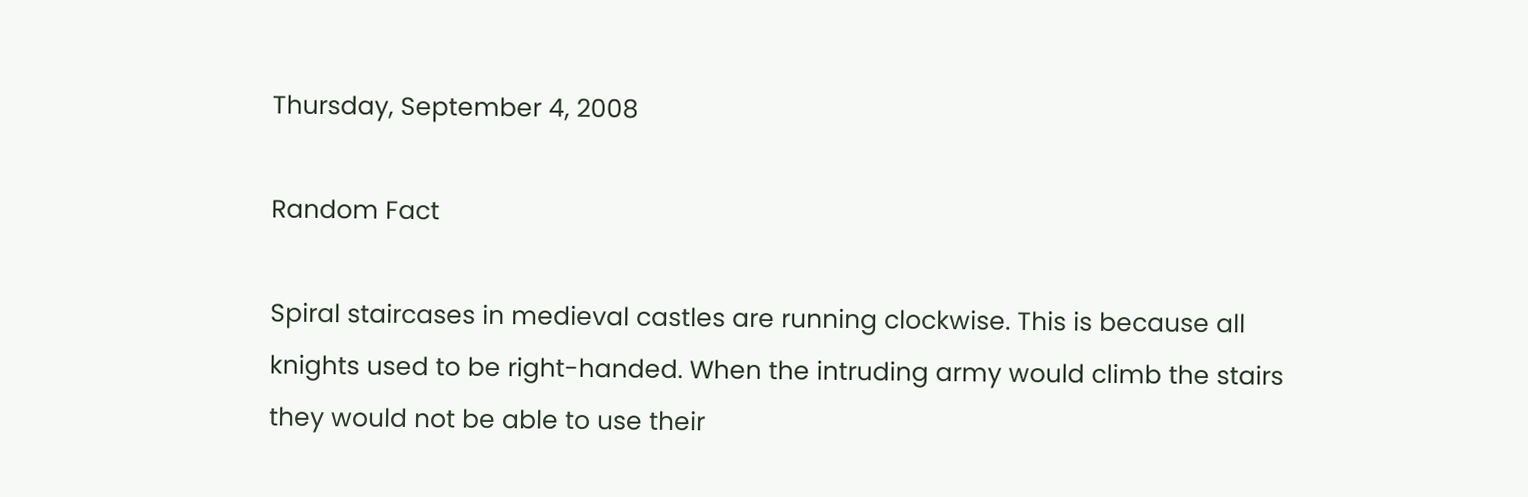Thursday, September 4, 2008

Random Fact

Spiral staircases in medieval castles are running clockwise. This is because all knights used to be right-handed. When the intruding army would climb the stairs they would not be able to use their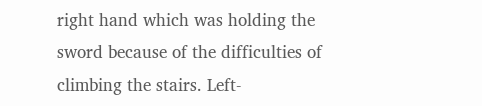right hand which was holding the sword because of the difficulties of climbing the stairs. Left-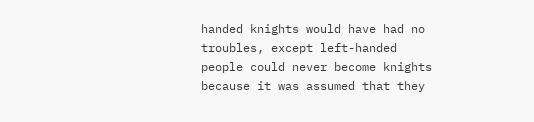handed knights would have had no troubles, except left-handed people could never become knights because it was assumed that they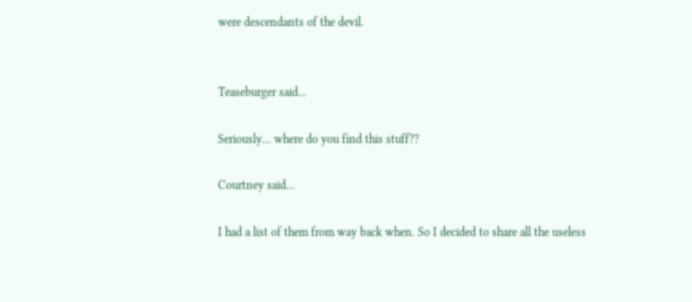were descendants of the devil.


Teaseburger said...

Seriously... where do you find this stuff??

Courtney said...

I had a list of them from way back when. So I decided to share all the useless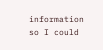information so I could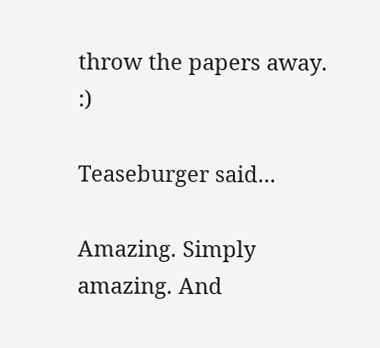throw the papers away. :)

Teaseburger said...

Amazing. Simply amazing. And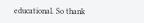educational. So thank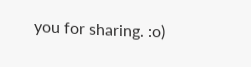you for sharing. :o)